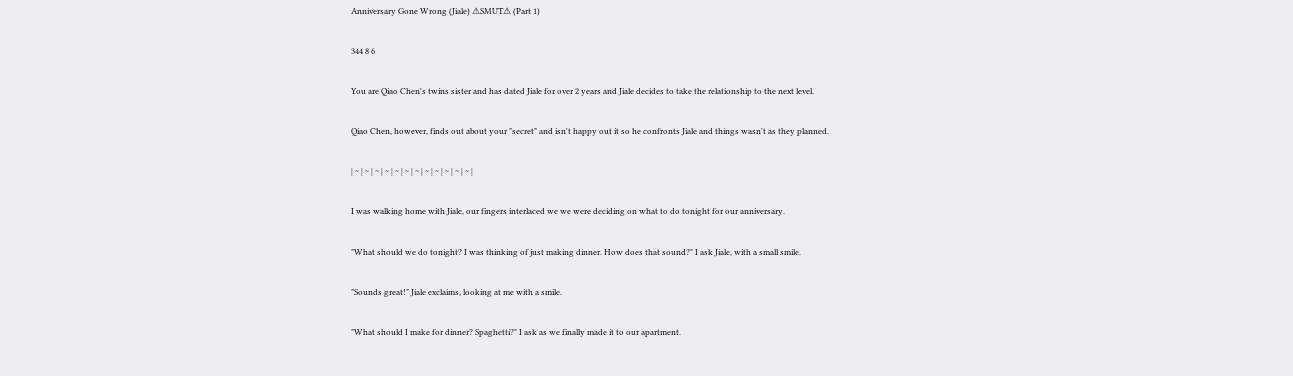Anniversary Gone Wrong (Jiale) ⚠SMUT⚠ (Part 1)

344 8 6

You are Qiao Chen's twins sister and has dated Jiale for over 2 years and Jiale decides to take the relationship to the next level.

Qiao Chen, however, finds out about your "secret" and isn't happy out it so he confronts Jiale and things wasn't as they planned.

| ~ | ~ | ~ | ~ | ~ | ~ | ~ | ~ | ~ | ~ | ~ | ~ |

I was walking home with Jiale, our fingers interlaced we we were deciding on what to do tonight for our anniversary.

"What should we do tonight? I was thinking of just making dinner. How does that sound?" I ask Jiale, with a small smile.

"Sounds great!" Jiale exclaims, looking at me with a smile.

"What should I make for dinner? Spaghetti?" I ask as we finally made it to our apartment.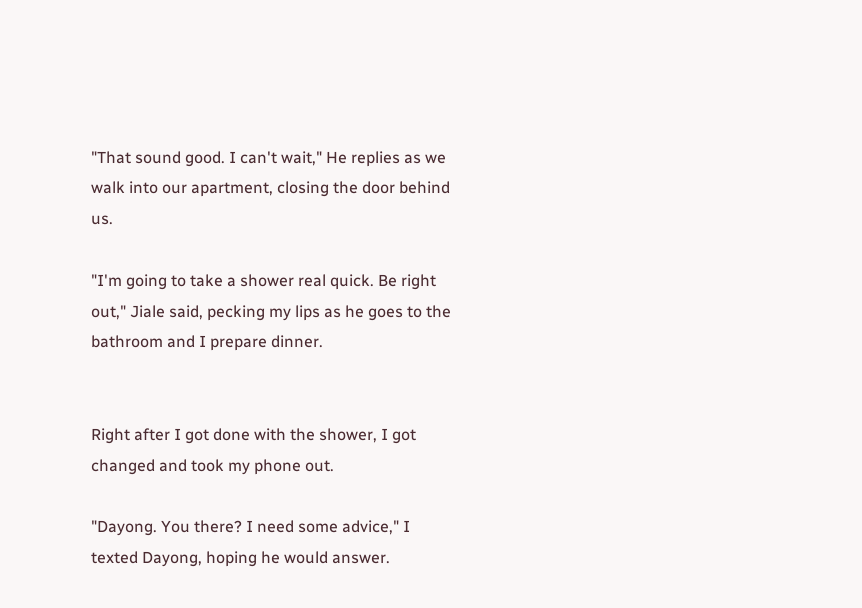"That sound good. I can't wait," He replies as we walk into our apartment, closing the door behind us.

"I'm going to take a shower real quick. Be right out," Jiale said, pecking my lips as he goes to the bathroom and I prepare dinner.


Right after I got done with the shower, I got changed and took my phone out.

"Dayong. You there? I need some advice," I texted Dayong, hoping he would answer.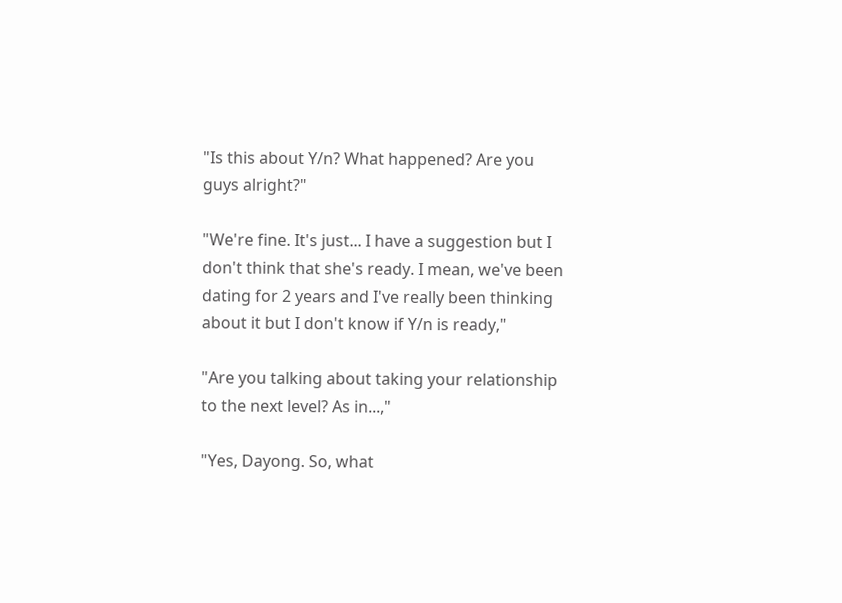"Is this about Y/n? What happened? Are you guys alright?"

"We're fine. It's just... I have a suggestion but I don't think that she's ready. I mean, we've been dating for 2 years and I've really been thinking about it but I don't know if Y/n is ready,"

"Are you talking about taking your relationship to the next level? As in...,"

"Yes, Dayong. So, what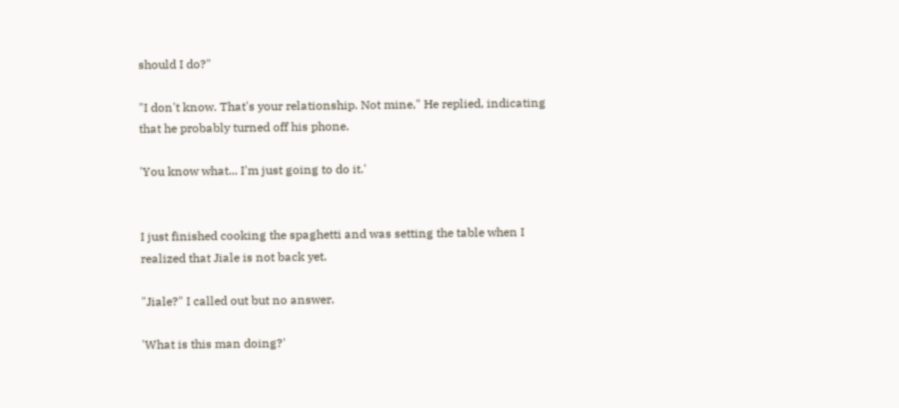should I do?"

"I don't know. That's your relationship. Not mine," He replied, indicating that he probably turned off his phone.

'You know what... I'm just going to do it.'


I just finished cooking the spaghetti and was setting the table when I realized that Jiale is not back yet.

"Jiale?" I called out but no answer.

'What is this man doing?'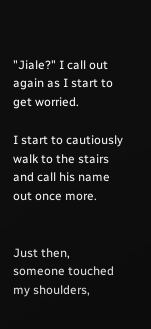"Jiale?" I call out again as I start to get worried.

I start to cautiously walk to the stairs and call his name out once more.


Just then, someone touched my shoulders,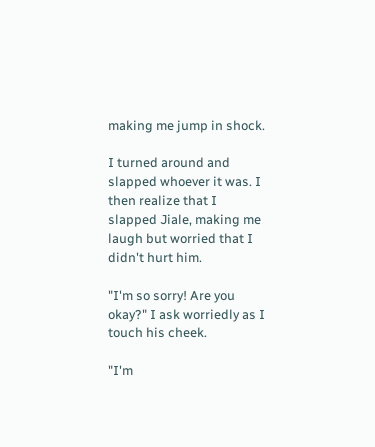making me jump in shock.

I turned around and slapped whoever it was. I then realize that I slapped Jiale, making me laugh but worried that I didn't hurt him.

"I'm so sorry! Are you okay?" I ask worriedly as I touch his cheek.

"I'm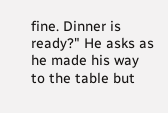fine. Dinner is ready?" He asks as he made his way to the table but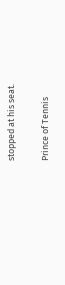stopped at his seat.

Prince of Tennis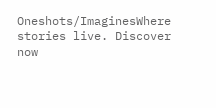Oneshots/ImaginesWhere stories live. Discover now